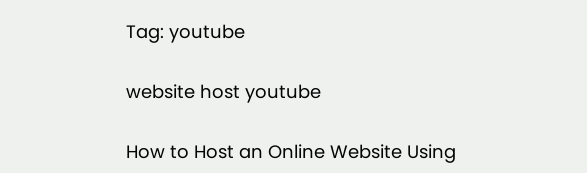Tag: youtube

website host youtube

How to Host an Online Website Using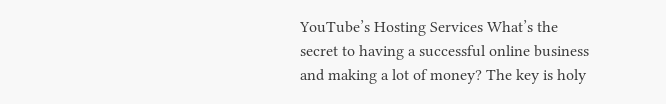YouTube’s Hosting Services What’s the secret to having a successful online business and making a lot of money? The key is holy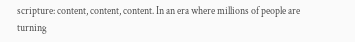scripture: content, content, content. In an era where millions of people are turning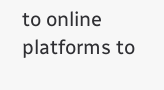to online platforms to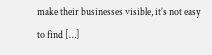make their businesses visible, it’s not easy to find […]